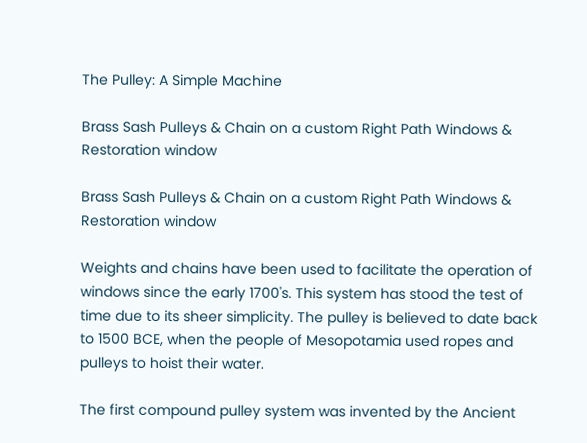The Pulley: A Simple Machine

Brass Sash Pulleys & Chain on a custom Right Path Windows & Restoration window

Brass Sash Pulleys & Chain on a custom Right Path Windows & Restoration window

Weights and chains have been used to facilitate the operation of windows since the early 1700's. This system has stood the test of time due to its sheer simplicity. The pulley is believed to date back to 1500 BCE, when the people of Mesopotamia used ropes and pulleys to hoist their water.

The first compound pulley system was invented by the Ancient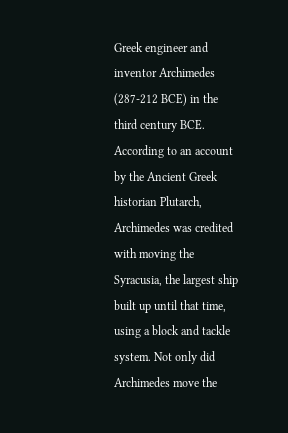Greek engineer and inventor Archimedes (287-212 BCE) in the third century BCE. According to an account by the Ancient Greek historian Plutarch, Archimedes was credited with moving the Syracusia, the largest ship built up until that time, using a block and tackle system. Not only did Archimedes move the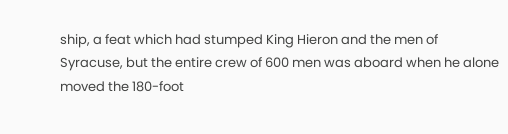ship, a feat which had stumped King Hieron and the men of Syracuse, but the entire crew of 600 men was aboard when he alone moved the 180-foot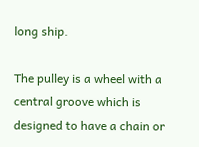long ship.

The pulley is a wheel with a central groove which is designed to have a chain or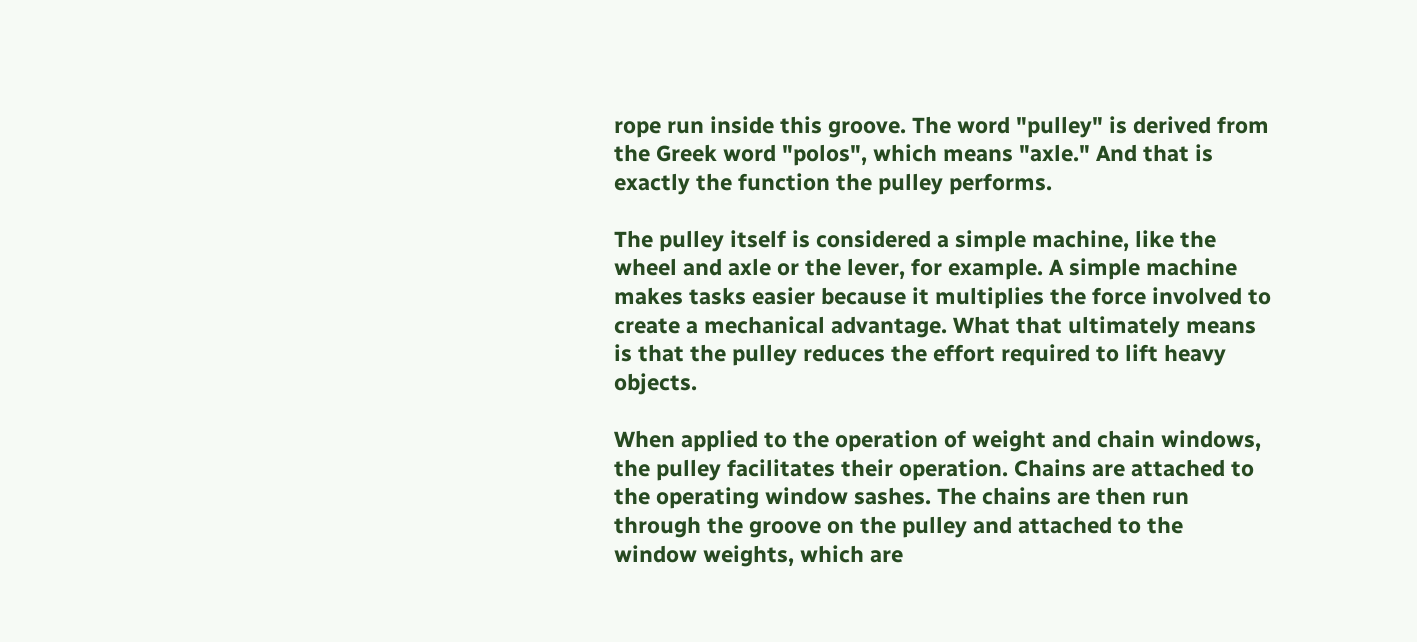rope run inside this groove. The word "pulley" is derived from the Greek word "polos", which means "axle." And that is exactly the function the pulley performs.

The pulley itself is considered a simple machine, like the wheel and axle or the lever, for example. A simple machine makes tasks easier because it multiplies the force involved to create a mechanical advantage. What that ultimately means is that the pulley reduces the effort required to lift heavy objects.

When applied to the operation of weight and chain windows, the pulley facilitates their operation. Chains are attached to the operating window sashes. The chains are then run through the groove on the pulley and attached to the window weights, which are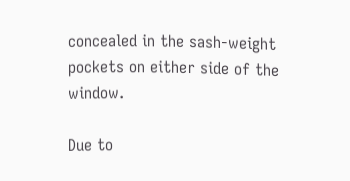concealed in the sash-weight pockets on either side of the window.

Due to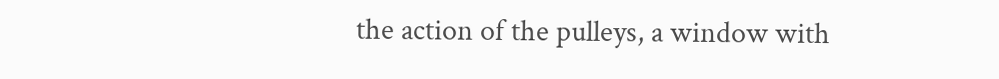the action of the pulleys, a window with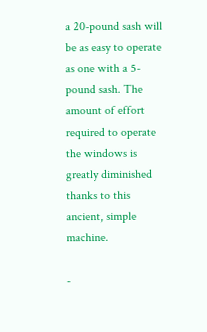a 20-pound sash will be as easy to operate as one with a 5-pound sash. The amount of effort required to operate the windows is greatly diminished thanks to this ancient, simple machine.

-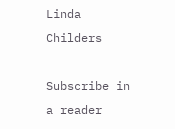Linda Childers

Subscribe in a reader